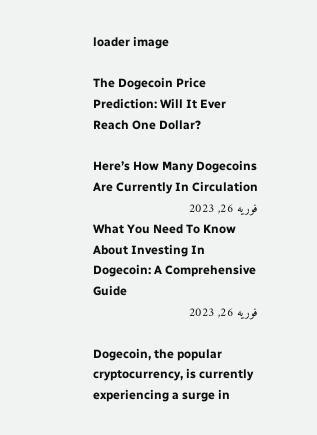loader image

The Dogecoin Price Prediction: Will It Ever Reach One Dollar?

Here’s How Many Dogecoins Are Currently In Circulation
فوریه 26, 2023
What You Need To Know About Investing In Dogecoin: A Comprehensive Guide
فوریه 26, 2023

Dogecoin, the popular cryptocurrency, is currently experiencing a surge in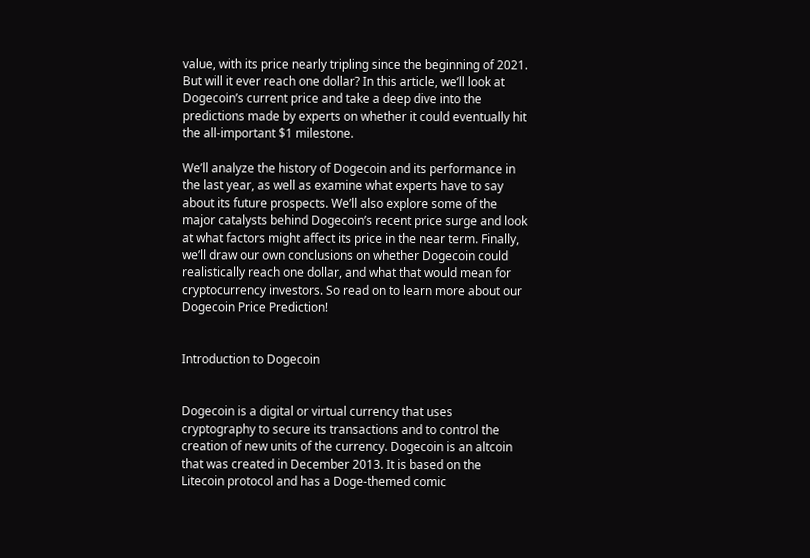value, with its price nearly tripling since the beginning of 2021. But will it ever reach one dollar? In this article, we’ll look at Dogecoin’s current price and take a deep dive into the predictions made by experts on whether it could eventually hit the all-important $1 milestone.

We’ll analyze the history of Dogecoin and its performance in the last year, as well as examine what experts have to say about its future prospects. We’ll also explore some of the major catalysts behind Dogecoin’s recent price surge and look at what factors might affect its price in the near term. Finally, we’ll draw our own conclusions on whether Dogecoin could realistically reach one dollar, and what that would mean for cryptocurrency investors. So read on to learn more about our Dogecoin Price Prediction!


Introduction to Dogecoin


Dogecoin is a digital or virtual currency that uses cryptography to secure its transactions and to control the creation of new units of the currency. Dogecoin is an altcoin that was created in December 2013. It is based on the Litecoin protocol and has a Doge-themed comic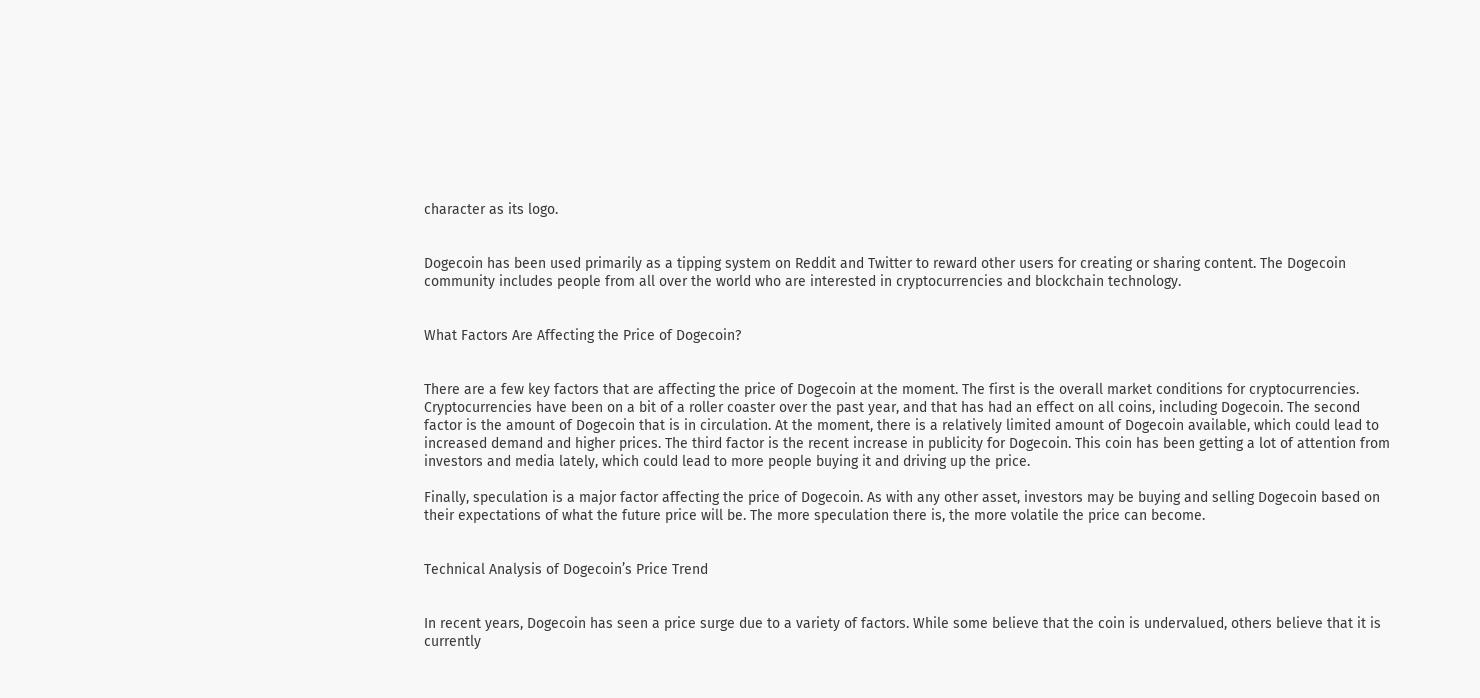character as its logo.


Dogecoin has been used primarily as a tipping system on Reddit and Twitter to reward other users for creating or sharing content. The Dogecoin community includes people from all over the world who are interested in cryptocurrencies and blockchain technology.


What Factors Are Affecting the Price of Dogecoin?


There are a few key factors that are affecting the price of Dogecoin at the moment. The first is the overall market conditions for cryptocurrencies. Cryptocurrencies have been on a bit of a roller coaster over the past year, and that has had an effect on all coins, including Dogecoin. The second factor is the amount of Dogecoin that is in circulation. At the moment, there is a relatively limited amount of Dogecoin available, which could lead to increased demand and higher prices. The third factor is the recent increase in publicity for Dogecoin. This coin has been getting a lot of attention from investors and media lately, which could lead to more people buying it and driving up the price.

Finally, speculation is a major factor affecting the price of Dogecoin. As with any other asset, investors may be buying and selling Dogecoin based on their expectations of what the future price will be. The more speculation there is, the more volatile the price can become.


Technical Analysis of Dogecoin’s Price Trend


In recent years, Dogecoin has seen a price surge due to a variety of factors. While some believe that the coin is undervalued, others believe that it is currently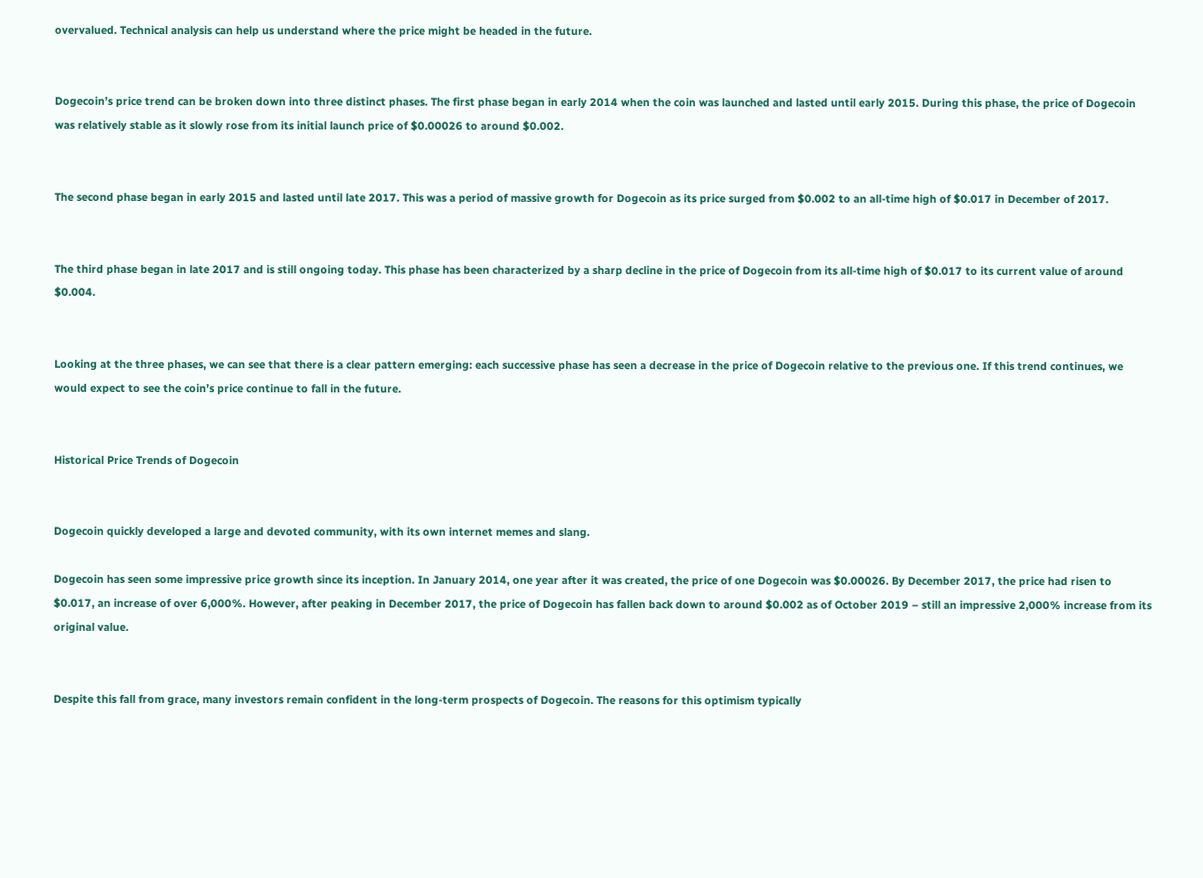overvalued. Technical analysis can help us understand where the price might be headed in the future.


Dogecoin’s price trend can be broken down into three distinct phases. The first phase began in early 2014 when the coin was launched and lasted until early 2015. During this phase, the price of Dogecoin was relatively stable as it slowly rose from its initial launch price of $0.00026 to around $0.002.


The second phase began in early 2015 and lasted until late 2017. This was a period of massive growth for Dogecoin as its price surged from $0.002 to an all-time high of $0.017 in December of 2017.


The third phase began in late 2017 and is still ongoing today. This phase has been characterized by a sharp decline in the price of Dogecoin from its all-time high of $0.017 to its current value of around $0.004.


Looking at the three phases, we can see that there is a clear pattern emerging: each successive phase has seen a decrease in the price of Dogecoin relative to the previous one. If this trend continues, we would expect to see the coin’s price continue to fall in the future.


Historical Price Trends of Dogecoin


Dogecoin quickly developed a large and devoted community, with its own internet memes and slang.

Dogecoin has seen some impressive price growth since its inception. In January 2014, one year after it was created, the price of one Dogecoin was $0.00026. By December 2017, the price had risen to $0.017, an increase of over 6,000%. However, after peaking in December 2017, the price of Dogecoin has fallen back down to around $0.002 as of October 2019 – still an impressive 2,000% increase from its original value.


Despite this fall from grace, many investors remain confident in the long-term prospects of Dogecoin. The reasons for this optimism typically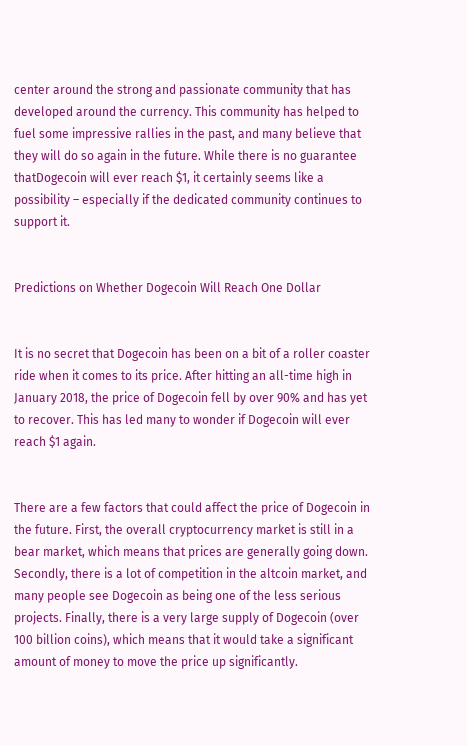center around the strong and passionate community that has developed around the currency. This community has helped to fuel some impressive rallies in the past, and many believe that they will do so again in the future. While there is no guarantee thatDogecoin will ever reach $1, it certainly seems like a possibility – especially if the dedicated community continues to support it.


Predictions on Whether Dogecoin Will Reach One Dollar


It is no secret that Dogecoin has been on a bit of a roller coaster ride when it comes to its price. After hitting an all-time high in January 2018, the price of Dogecoin fell by over 90% and has yet to recover. This has led many to wonder if Dogecoin will ever reach $1 again.


There are a few factors that could affect the price of Dogecoin in the future. First, the overall cryptocurrency market is still in a bear market, which means that prices are generally going down. Secondly, there is a lot of competition in the altcoin market, and many people see Dogecoin as being one of the less serious projects. Finally, there is a very large supply of Dogecoin (over 100 billion coins), which means that it would take a significant amount of money to move the price up significantly.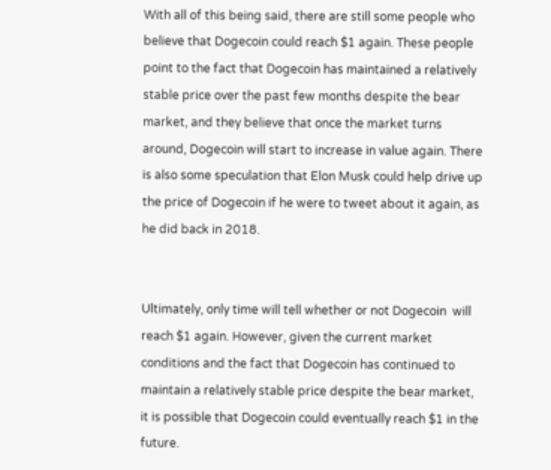With all of this being said, there are still some people who believe that Dogecoin could reach $1 again. These people point to the fact that Dogecoin has maintained a relatively stable price over the past few months despite the bear market, and they believe that once the market turns around, Dogecoin will start to increase in value again. There is also some speculation that Elon Musk could help drive up the price of Dogecoin if he were to tweet about it again, as he did back in 2018.


Ultimately, only time will tell whether or not Dogecoin  will reach $1 again. However, given the current market conditions and the fact that Dogecoin has continued to maintain a relatively stable price despite the bear market, it is possible that Dogecoin could eventually reach $1 in the future.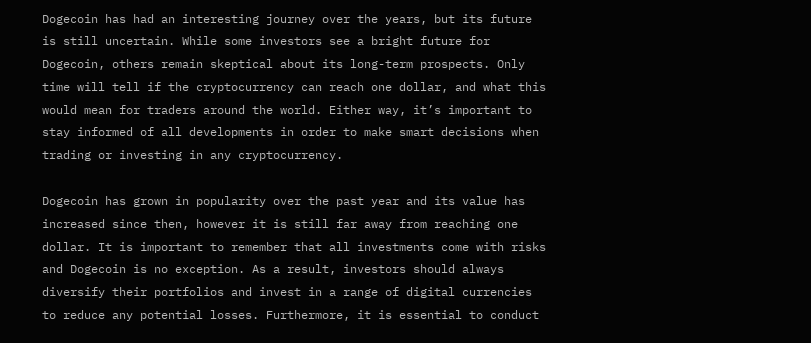Dogecoin has had an interesting journey over the years, but its future is still uncertain. While some investors see a bright future for Dogecoin, others remain skeptical about its long-term prospects. Only time will tell if the cryptocurrency can reach one dollar, and what this would mean for traders around the world. Either way, it’s important to stay informed of all developments in order to make smart decisions when trading or investing in any cryptocurrency.

Dogecoin has grown in popularity over the past year and its value has increased since then, however it is still far away from reaching one dollar. It is important to remember that all investments come with risks and Dogecoin is no exception. As a result, investors should always diversify their portfolios and invest in a range of digital currencies to reduce any potential losses. Furthermore, it is essential to conduct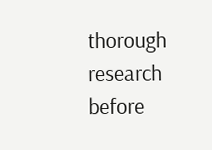thorough research before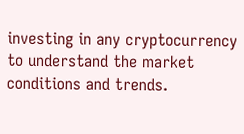investing in any cryptocurrency to understand the market conditions and trends.